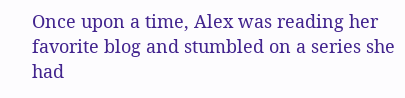Once upon a time, Alex was reading her favorite blog and stumbled on a series she had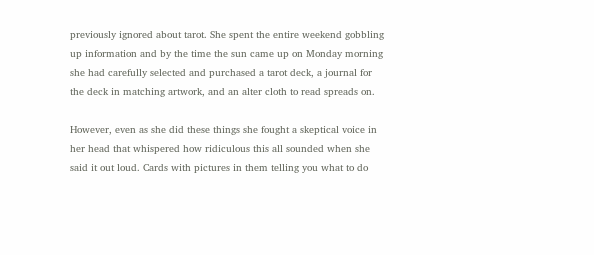previously ignored about tarot. She spent the entire weekend gobbling up information and by the time the sun came up on Monday morning she had carefully selected and purchased a tarot deck, a journal for the deck in matching artwork, and an alter cloth to read spreads on.

However, even as she did these things she fought a skeptical voice in her head that whispered how ridiculous this all sounded when she said it out loud. Cards with pictures in them telling you what to do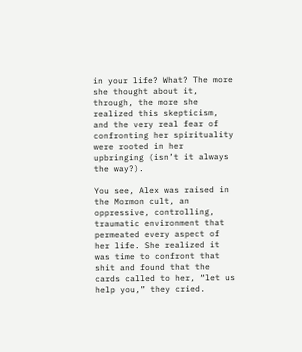in your life? What? The more she thought about it, through, the more she realized this skepticism, and the very real fear of confronting her spirituality were rooted in her upbringing (isn’t it always the way?).

You see, Alex was raised in the Mormon cult, an oppressive, controlling, traumatic environment that permeated every aspect of her life. She realized it was time to confront that shit and found that the cards called to her, “let us help you,” they cried.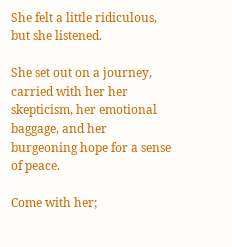She felt a little ridiculous, but she listened.

She set out on a journey, carried with her her skepticism, her emotional baggage, and her burgeoning hope for a sense of peace.

Come with her;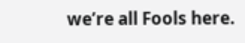we’re all Fools here.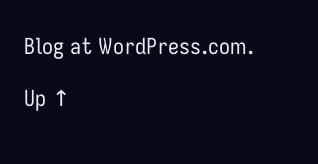Blog at WordPress.com.

Up ↑